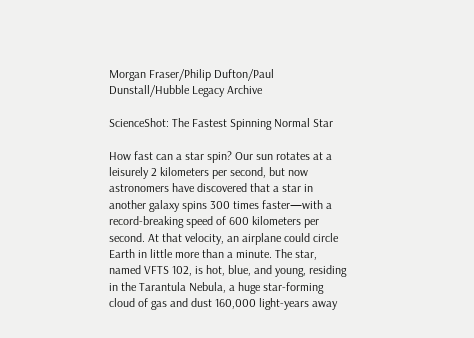Morgan Fraser/Philip Dufton/Paul Dunstall/Hubble Legacy Archive

ScienceShot: The Fastest Spinning Normal Star

How fast can a star spin? Our sun rotates at a leisurely 2 kilometers per second, but now astronomers have discovered that a star in another galaxy spins 300 times faster—with a record-breaking speed of 600 kilometers per second. At that velocity, an airplane could circle Earth in little more than a minute. The star, named VFTS 102, is hot, blue, and young, residing in the Tarantula Nebula, a huge star-forming cloud of gas and dust 160,000 light-years away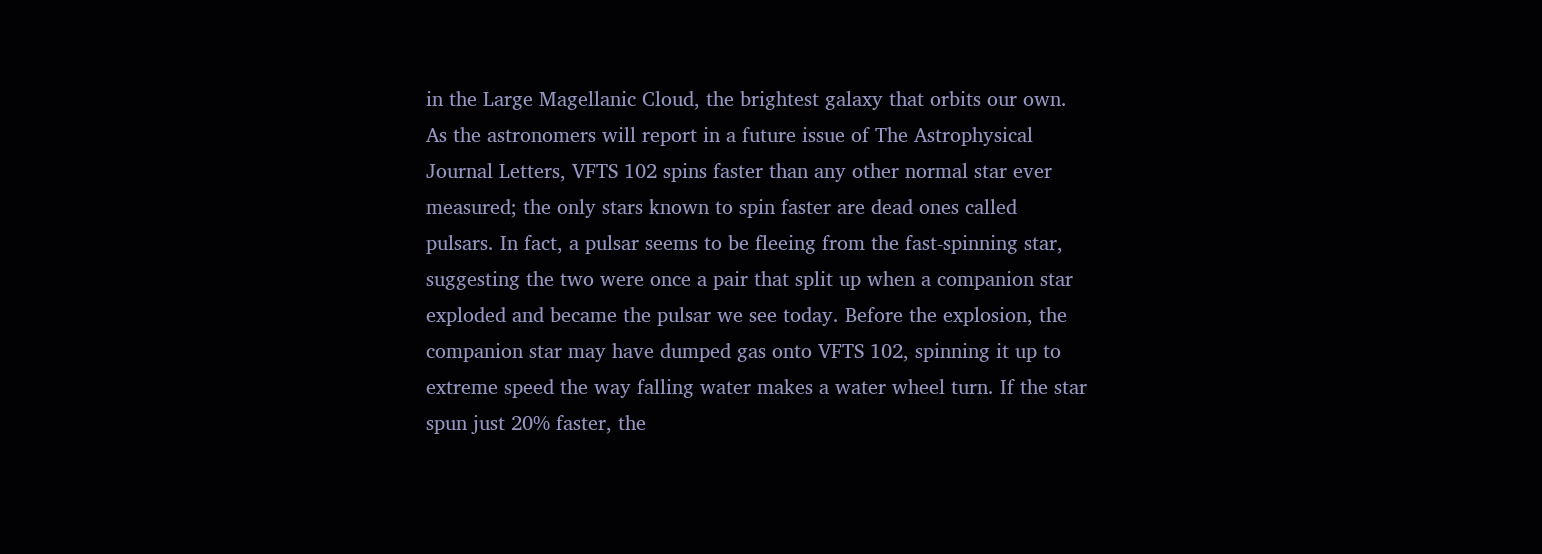in the Large Magellanic Cloud, the brightest galaxy that orbits our own. As the astronomers will report in a future issue of The Astrophysical Journal Letters, VFTS 102 spins faster than any other normal star ever measured; the only stars known to spin faster are dead ones called pulsars. In fact, a pulsar seems to be fleeing from the fast-spinning star, suggesting the two were once a pair that split up when a companion star exploded and became the pulsar we see today. Before the explosion, the companion star may have dumped gas onto VFTS 102, spinning it up to extreme speed the way falling water makes a water wheel turn. If the star spun just 20% faster, the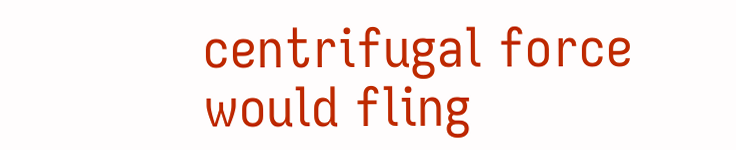centrifugal force would fling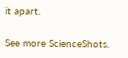it apart.

See more ScienceShots.